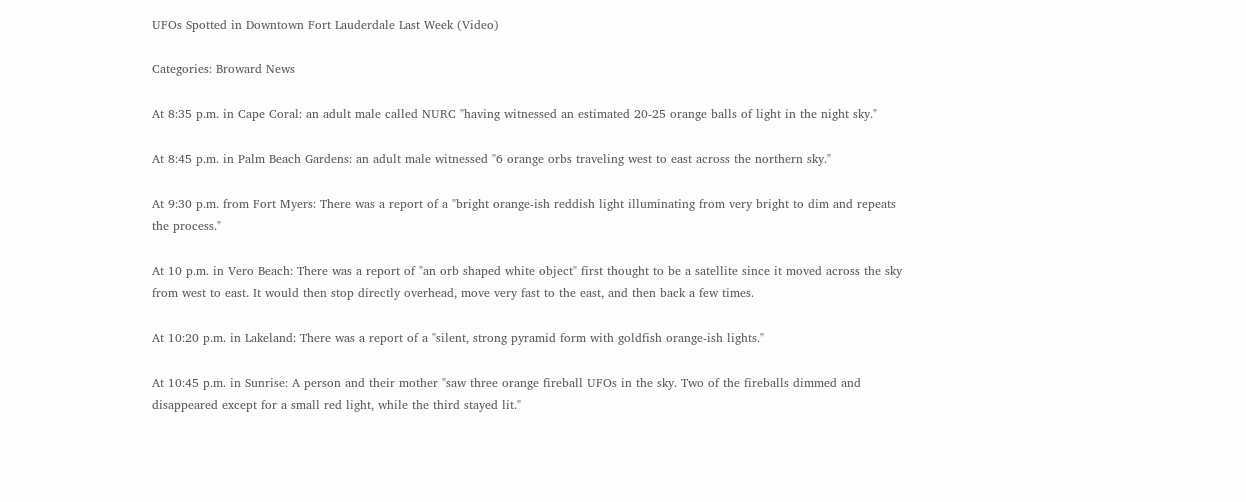UFOs Spotted in Downtown Fort Lauderdale Last Week (Video)

Categories: Broward News

At 8:35 p.m. in Cape Coral: an adult male called NURC "having witnessed an estimated 20-25 orange balls of light in the night sky."

At 8:45 p.m. in Palm Beach Gardens: an adult male witnessed "6 orange orbs traveling west to east across the northern sky."

At 9:30 p.m. from Fort Myers: There was a report of a "bright orange-ish reddish light illuminating from very bright to dim and repeats the process."

At 10 p.m. in Vero Beach: There was a report of "an orb shaped white object" first thought to be a satellite since it moved across the sky from west to east. It would then stop directly overhead, move very fast to the east, and then back a few times.

At 10:20 p.m. in Lakeland: There was a report of a "silent, strong pyramid form with goldfish orange-ish lights."

At 10:45 p.m. in Sunrise: A person and their mother "saw three orange fireball UFOs in the sky. Two of the fireballs dimmed and disappeared except for a small red light, while the third stayed lit."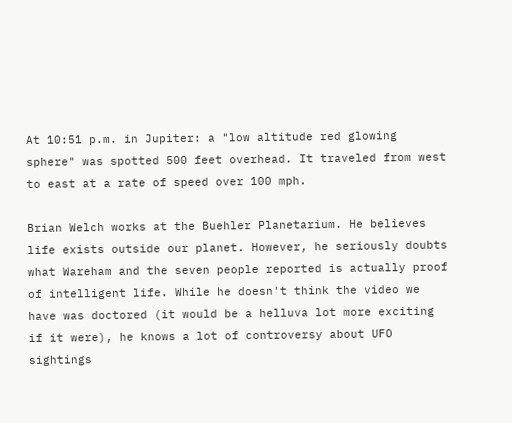At 10:51 p.m. in Jupiter: a "low altitude red glowing sphere" was spotted 500 feet overhead. It traveled from west to east at a rate of speed over 100 mph.

Brian Welch works at the Buehler Planetarium. He believes life exists outside our planet. However, he seriously doubts what Wareham and the seven people reported is actually proof of intelligent life. While he doesn't think the video we have was doctored (it would be a helluva lot more exciting if it were), he knows a lot of controversy about UFO sightings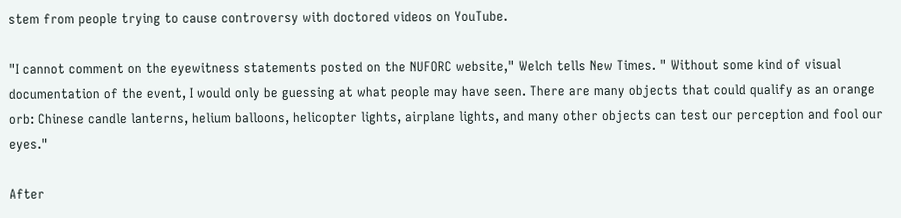stem from people trying to cause controversy with doctored videos on YouTube.

"I cannot comment on the eyewitness statements posted on the NUFORC website," Welch tells New Times. " Without some kind of visual documentation of the event, I would only be guessing at what people may have seen. There are many objects that could qualify as an orange orb: Chinese candle lanterns, helium balloons, helicopter lights, airplane lights, and many other objects can test our perception and fool our eyes."

After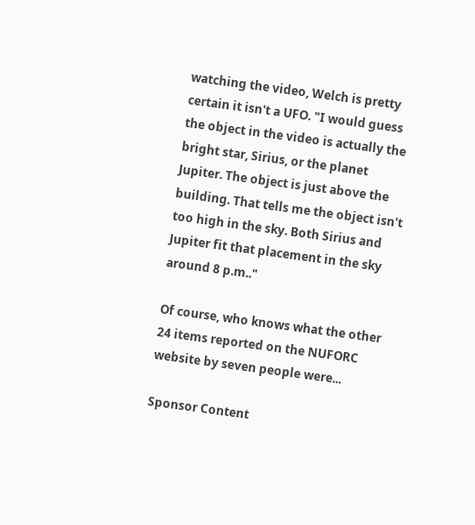watching the video, Welch is pretty certain it isn't a UFO. "I would guess the object in the video is actually the bright star, Sirius, or the planet Jupiter. The object is just above the building. That tells me the object isn't too high in the sky. Both Sirius and Jupiter fit that placement in the sky around 8 p.m.."

Of course, who knows what the other 24 items reported on the NUFORC website by seven people were...

Sponsor Content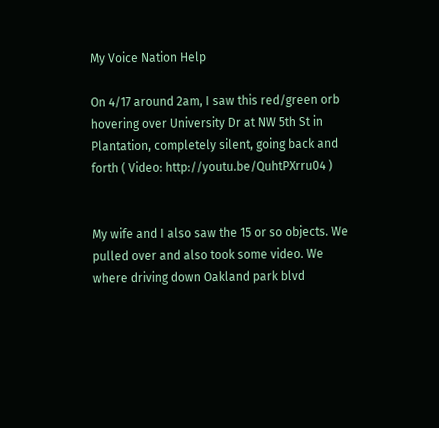My Voice Nation Help

On 4/17 around 2am, I saw this red/green orb hovering over University Dr at NW 5th St in Plantation, completely silent, going back and forth ( Video: http://youtu.be/QuhtPXrru04 )


My wife and I also saw the 15 or so objects. We pulled over and also took some video. We where driving down Oakland park blvd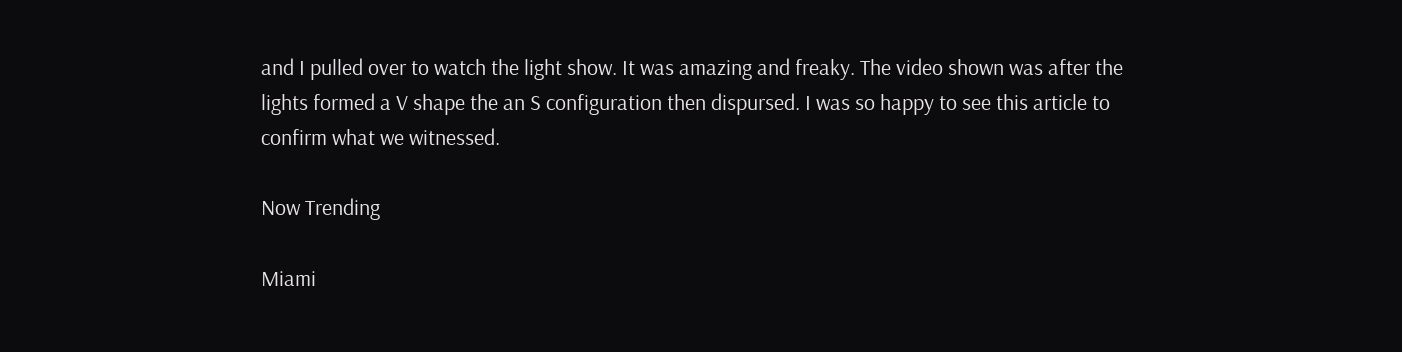and I pulled over to watch the light show. It was amazing and freaky. The video shown was after the lights formed a V shape the an S configuration then dispursed. I was so happy to see this article to confirm what we witnessed.

Now Trending

Miami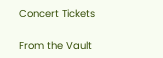Concert Tickets

From the Vault